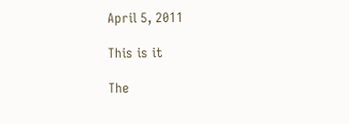April 5, 2011

This is it

The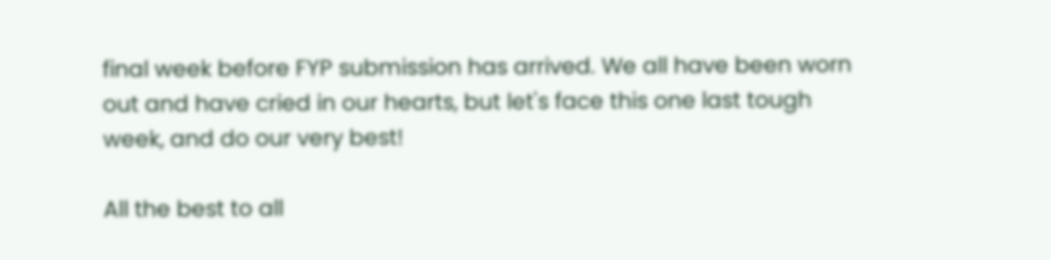final week before FYP submission has arrived. We all have been worn out and have cried in our hearts, but let's face this one last tough week, and do our very best!

All the best to all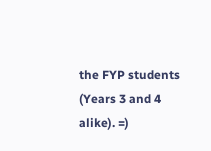the FYP students (Years 3 and 4 alike). =)